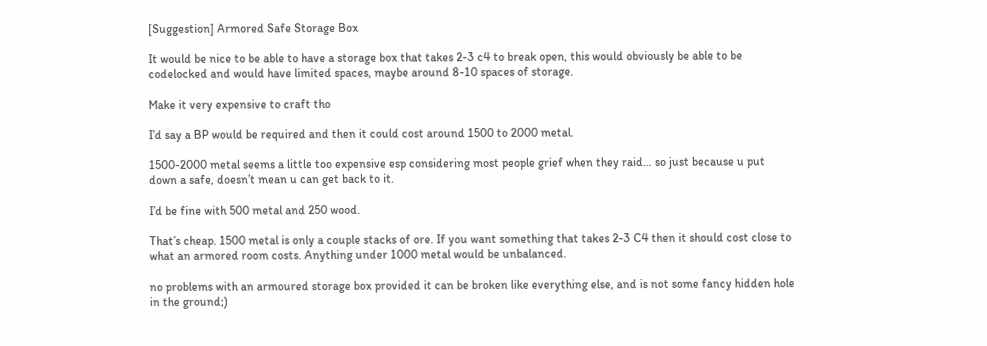[Suggestion] Armored Safe Storage Box

It would be nice to be able to have a storage box that takes 2-3 c4 to break open, this would obviously be able to be codelocked and would have limited spaces, maybe around 8-10 spaces of storage.

Make it very expensive to craft tho

I’d say a BP would be required and then it could cost around 1500 to 2000 metal.

1500-2000 metal seems a little too expensive esp considering most people grief when they raid… so just because u put down a safe, doesn’t mean u can get back to it.

I’d be fine with 500 metal and 250 wood.

That’s cheap. 1500 metal is only a couple stacks of ore. If you want something that takes 2-3 C4 then it should cost close to what an armored room costs. Anything under 1000 metal would be unbalanced.

no problems with an armoured storage box provided it can be broken like everything else, and is not some fancy hidden hole in the ground;)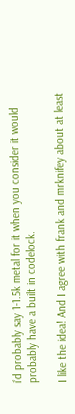i’d probably say 1-1.5k metal for it when you consider it would probably have a built in codelock.

I like the idea! And I agree with frank and mrknifey about at least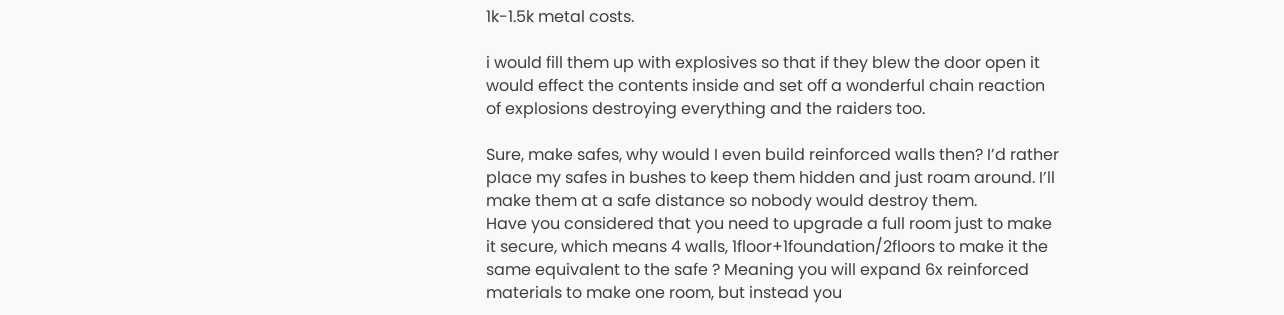1k-1.5k metal costs.

i would fill them up with explosives so that if they blew the door open it would effect the contents inside and set off a wonderful chain reaction of explosions destroying everything and the raiders too.

Sure, make safes, why would I even build reinforced walls then? I’d rather place my safes in bushes to keep them hidden and just roam around. I’ll make them at a safe distance so nobody would destroy them.
Have you considered that you need to upgrade a full room just to make it secure, which means 4 walls, 1floor+1foundation/2floors to make it the same equivalent to the safe ? Meaning you will expand 6x reinforced materials to make one room, but instead you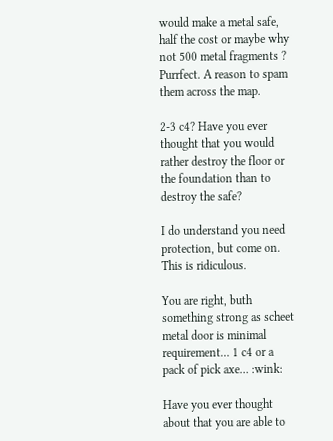would make a metal safe, half the cost or maybe why not 500 metal fragments ? Purrfect. A reason to spam them across the map.

2-3 c4? Have you ever thought that you would rather destroy the floor or the foundation than to destroy the safe?

I do understand you need protection, but come on. This is ridiculous.

You are right, buth something strong as scheet metal door is minimal requirement… 1 c4 or a pack of pick axe… :wink:

Have you ever thought about that you are able to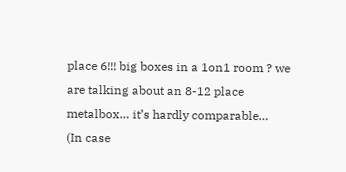place 6!!! big boxes in a 1on1 room ? we are talking about an 8-12 place metalbox… it’s hardly comparable…
(In case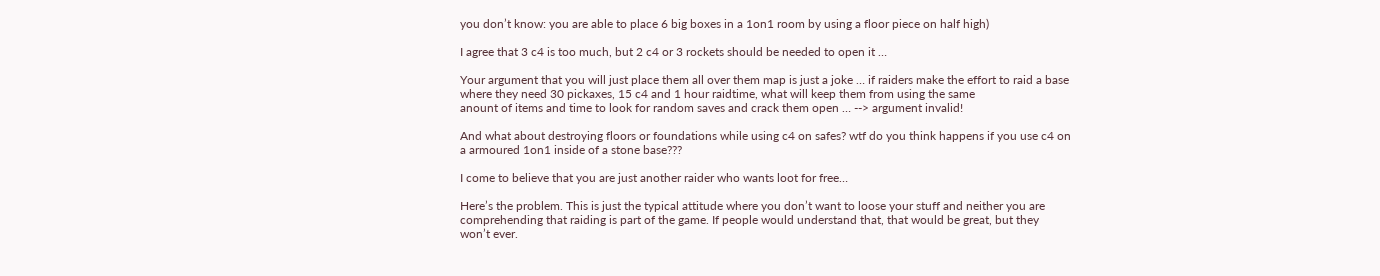you don’t know: you are able to place 6 big boxes in a 1on1 room by using a floor piece on half high)

I agree that 3 c4 is too much, but 2 c4 or 3 rockets should be needed to open it …

Your argument that you will just place them all over them map is just a joke … if raiders make the effort to raid a base where they need 30 pickaxes, 15 c4 and 1 hour raidtime, what will keep them from using the same
anount of items and time to look for random saves and crack them open … --> argument invalid!

And what about destroying floors or foundations while using c4 on safes? wtf do you think happens if you use c4 on a armoured 1on1 inside of a stone base???

I come to believe that you are just another raider who wants loot for free…

Here’s the problem. This is just the typical attitude where you don’t want to loose your stuff and neither you are comprehending that raiding is part of the game. If people would understand that, that would be great, but they won’t ever.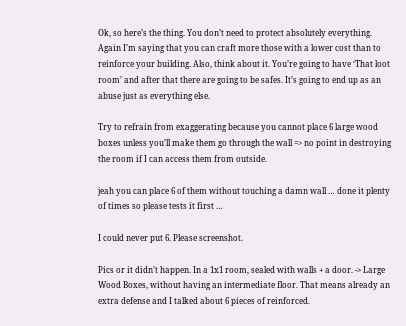Ok, so here’s the thing. You don’t need to protect absolutely everything. Again I’m saying that you can craft more those with a lower cost than to reinforce your building. Also, think about it. You’re going to have ‘That loot room’ and after that there are going to be safes. It’s going to end up as an abuse just as everything else.

Try to refrain from exaggerating because you cannot place 6 large wood boxes unless you’ll make them go through the wall => no point in destroying the room if I can access them from outside.

jeah you can place 6 of them without touching a damn wall … done it plenty of times so please tests it first …

I could never put 6. Please screenshot.

Pics or it didn’t happen. In a 1x1 room, sealed with walls + a door. -> Large Wood Boxes, without having an intermediate floor. That means already an extra defense and I talked about 6 pieces of reinforced.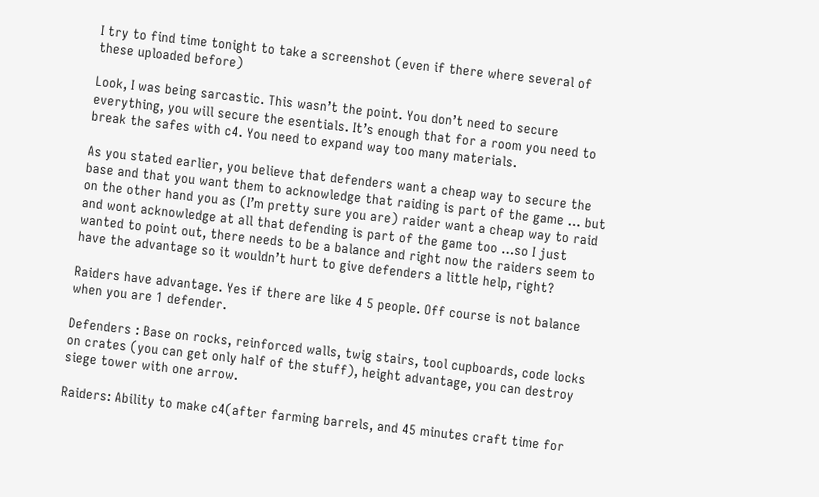I try to find time tonight to take a screenshot (even if there where several of these uploaded before)

Look, I was being sarcastic. This wasn’t the point. You don’t need to secure everything, you will secure the esentials. It’s enough that for a room you need to break the safes with c4. You need to expand way too many materials.

As you stated earlier, you believe that defenders want a cheap way to secure the base and that you want them to acknowledge that raiding is part of the game … but on the other hand you as (I’m pretty sure you are) raider want a cheap way to raid and wont acknowledge at all that defending is part of the game too …so I just wanted to point out, there needs to be a balance and right now the raiders seem to have the advantage so it wouldn’t hurt to give defenders a little help, right?

Raiders have advantage. Yes if there are like 4 5 people. Off course is not balance when you are 1 defender.

Defenders : Base on rocks, reinforced walls, twig stairs, tool cupboards, code locks on crates (you can get only half of the stuff), height advantage, you can destroy siege tower with one arrow.

Raiders: Ability to make c4(after farming barrels, and 45 minutes craft time for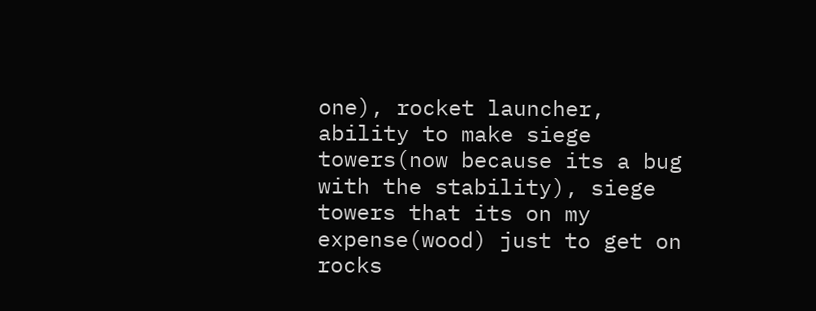one), rocket launcher, ability to make siege towers(now because its a bug with the stability), siege towers that its on my expense(wood) just to get on rocks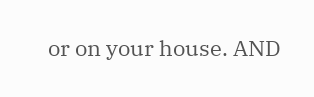or on your house. AND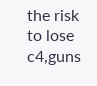the risk to lose c4,guns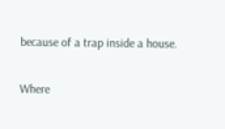because of a trap inside a house.

Where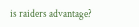is raiders advantage?